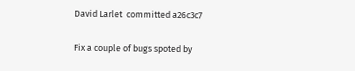David Larlet  committed a26c3c7

Fix a couple of bugs spoted by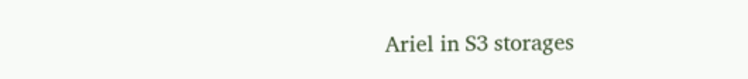Ariel in S3 storages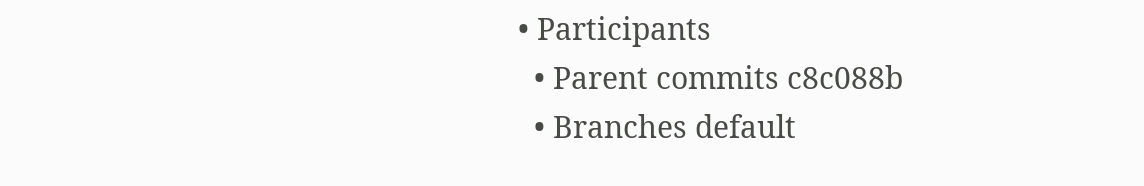• Participants
  • Parent commits c8c088b
  • Branches default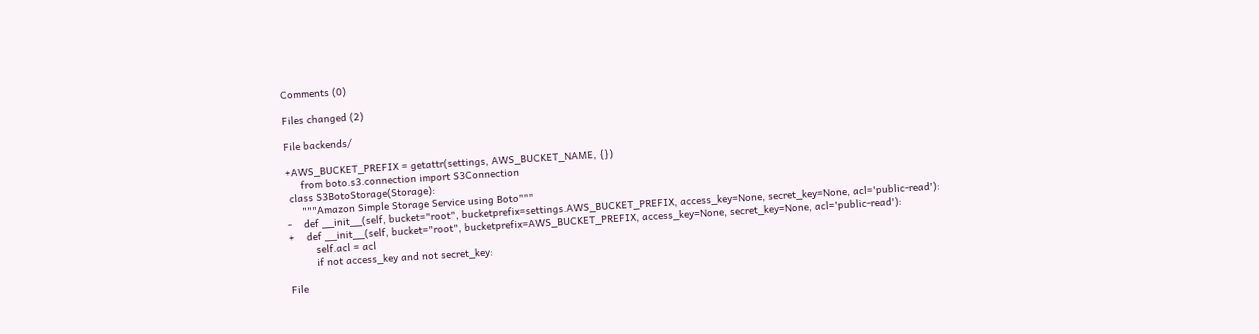Comments (0)

Files changed (2)

File backends/

+AWS_BUCKET_PREFIX = getattr(settings, AWS_BUCKET_NAME, {})
     from boto.s3.connection import S3Connection
 class S3BotoStorage(Storage):
     """Amazon Simple Storage Service using Boto"""
-    def __init__(self, bucket="root", bucketprefix=settings.AWS_BUCKET_PREFIX, access_key=None, secret_key=None, acl='public-read'):
+    def __init__(self, bucket="root", bucketprefix=AWS_BUCKET_PREFIX, access_key=None, secret_key=None, acl='public-read'):
         self.acl = acl
         if not access_key and not secret_key:

File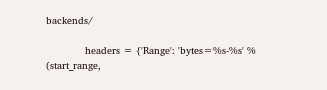backends/

             headers = {'Range': 'bytes=%s-%s' % (start_range,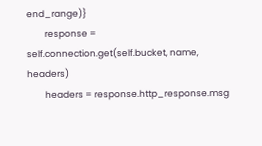end_range)}
         response = self.connection.get(self.bucket, name, headers)
         headers = response.http_response.msg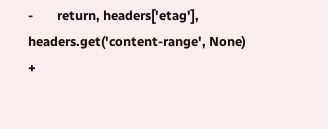-        return, headers['etag'], headers.get('content-range', None)
+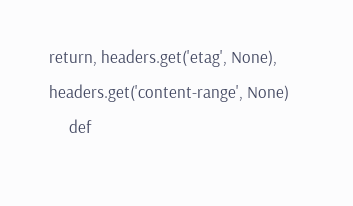return, headers.get('etag', None), headers.get('content-range', None)
     def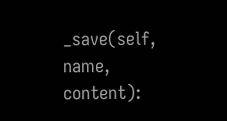_save(self, name, content):